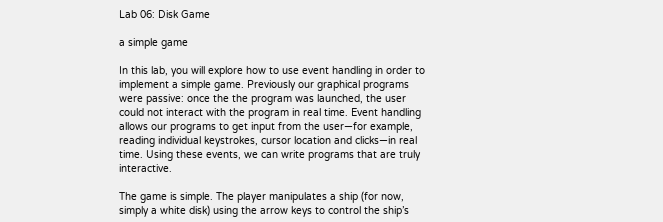Lab 06: Disk Game

a simple game

In this lab, you will explore how to use event handling in order to implement a simple game. Previously our graphical programs were passive: once the the program was launched, the user could not interact with the program in real time. Event handling allows our programs to get input from the user—for example, reading individual keystrokes, cursor location and clicks—in real time. Using these events, we can write programs that are truly interactive.

The game is simple. The player manipulates a ship (for now, simply a white disk) using the arrow keys to control the ship’s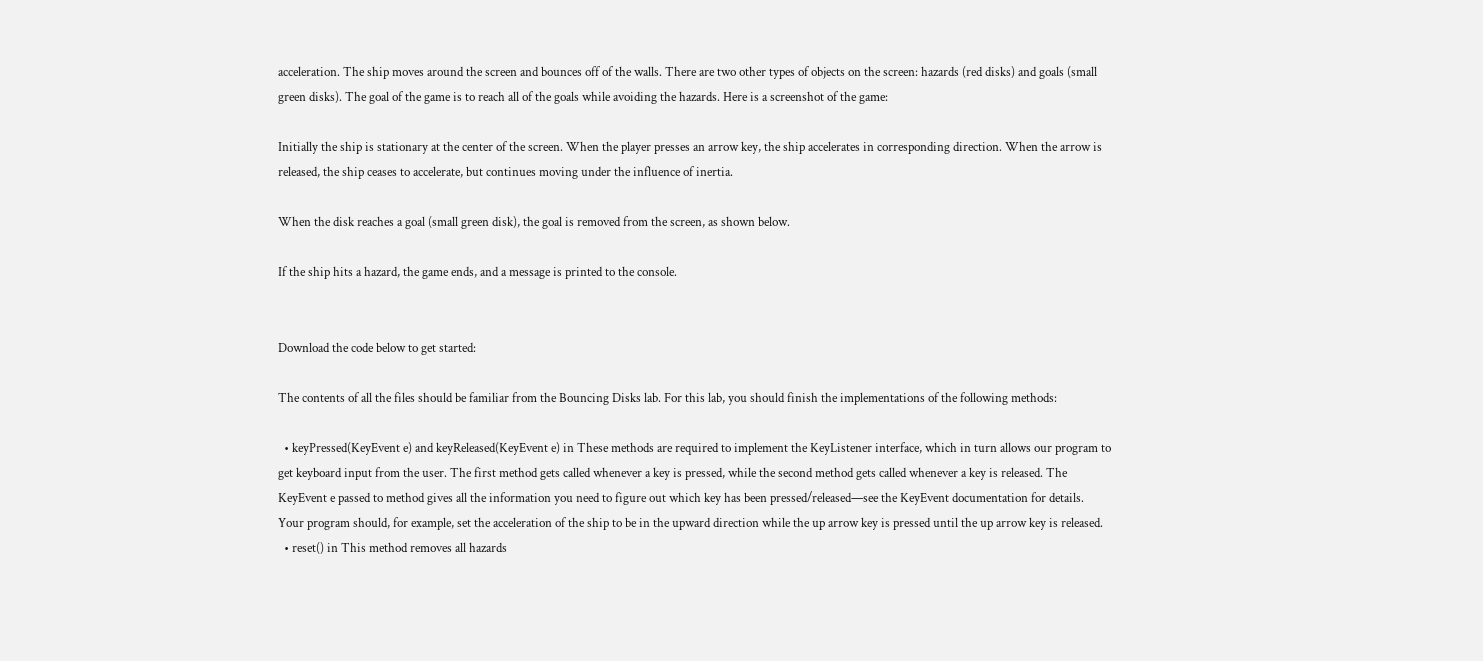acceleration. The ship moves around the screen and bounces off of the walls. There are two other types of objects on the screen: hazards (red disks) and goals (small green disks). The goal of the game is to reach all of the goals while avoiding the hazards. Here is a screenshot of the game:

Initially the ship is stationary at the center of the screen. When the player presses an arrow key, the ship accelerates in corresponding direction. When the arrow is released, the ship ceases to accelerate, but continues moving under the influence of inertia.

When the disk reaches a goal (small green disk), the goal is removed from the screen, as shown below.

If the ship hits a hazard, the game ends, and a message is printed to the console.


Download the code below to get started:

The contents of all the files should be familiar from the Bouncing Disks lab. For this lab, you should finish the implementations of the following methods:

  • keyPressed(KeyEvent e) and keyReleased(KeyEvent e) in These methods are required to implement the KeyListener interface, which in turn allows our program to get keyboard input from the user. The first method gets called whenever a key is pressed, while the second method gets called whenever a key is released. The KeyEvent e passed to method gives all the information you need to figure out which key has been pressed/released—see the KeyEvent documentation for details. Your program should, for example, set the acceleration of the ship to be in the upward direction while the up arrow key is pressed until the up arrow key is released.
  • reset() in This method removes all hazards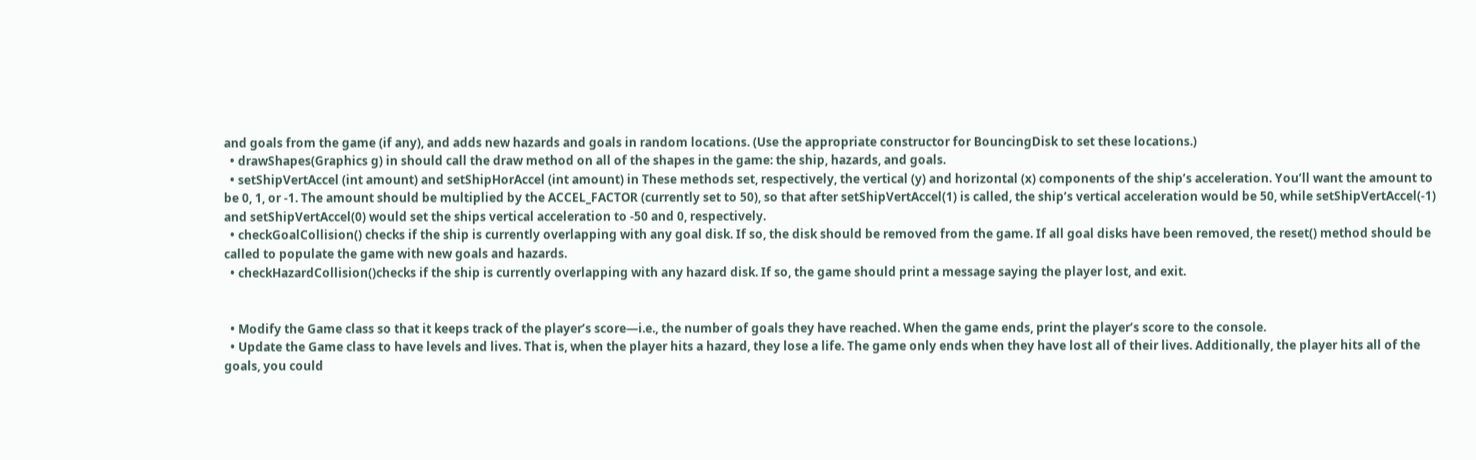and goals from the game (if any), and adds new hazards and goals in random locations. (Use the appropriate constructor for BouncingDisk to set these locations.)
  • drawShapes(Graphics g) in should call the draw method on all of the shapes in the game: the ship, hazards, and goals.
  • setShipVertAccel (int amount) and setShipHorAccel (int amount) in These methods set, respectively, the vertical (y) and horizontal (x) components of the ship’s acceleration. You’ll want the amount to be 0, 1, or -1. The amount should be multiplied by the ACCEL_FACTOR (currently set to 50), so that after setShipVertAccel(1) is called, the ship’s vertical acceleration would be 50, while setShipVertAccel(-1) and setShipVertAccel(0) would set the ships vertical acceleration to -50 and 0, respectively.
  • checkGoalCollision() checks if the ship is currently overlapping with any goal disk. If so, the disk should be removed from the game. If all goal disks have been removed, the reset() method should be called to populate the game with new goals and hazards.
  • checkHazardCollision()checks if the ship is currently overlapping with any hazard disk. If so, the game should print a message saying the player lost, and exit.


  • Modify the Game class so that it keeps track of the player’s score—i.e., the number of goals they have reached. When the game ends, print the player’s score to the console.
  • Update the Game class to have levels and lives. That is, when the player hits a hazard, they lose a life. The game only ends when they have lost all of their lives. Additionally, the player hits all of the goals, you could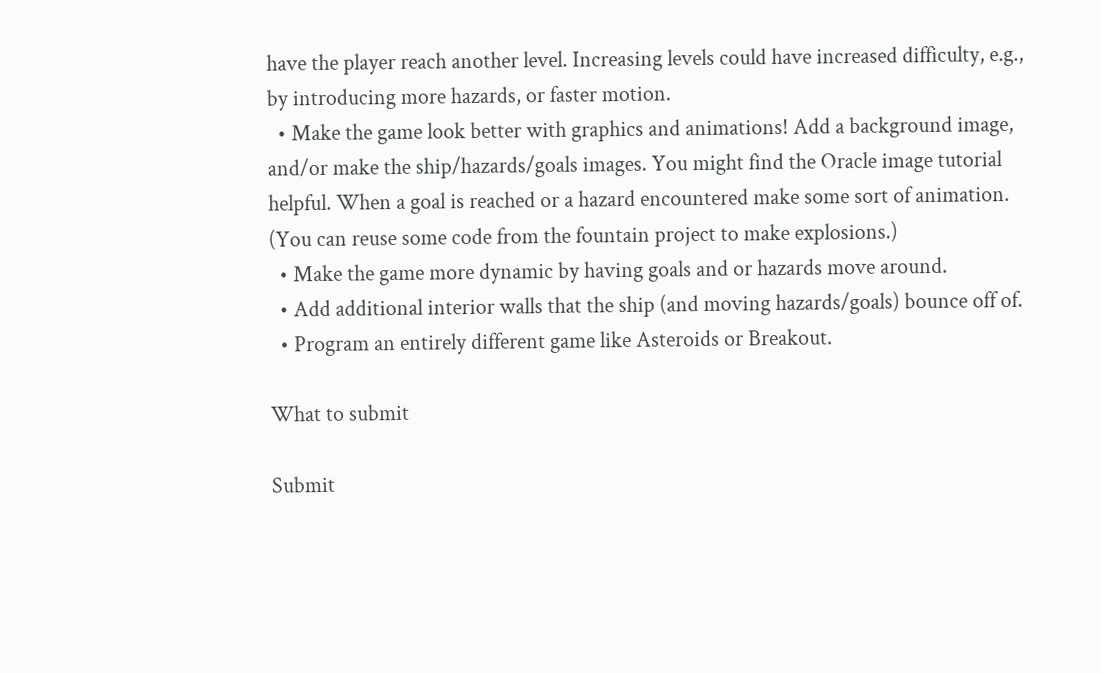have the player reach another level. Increasing levels could have increased difficulty, e.g., by introducing more hazards, or faster motion.
  • Make the game look better with graphics and animations! Add a background image, and/or make the ship/hazards/goals images. You might find the Oracle image tutorial helpful. When a goal is reached or a hazard encountered make some sort of animation. (You can reuse some code from the fountain project to make explosions.)
  • Make the game more dynamic by having goals and or hazards move around.
  • Add additional interior walls that the ship (and moving hazards/goals) bounce off of.
  • Program an entirely different game like Asteroids or Breakout.

What to submit

Submit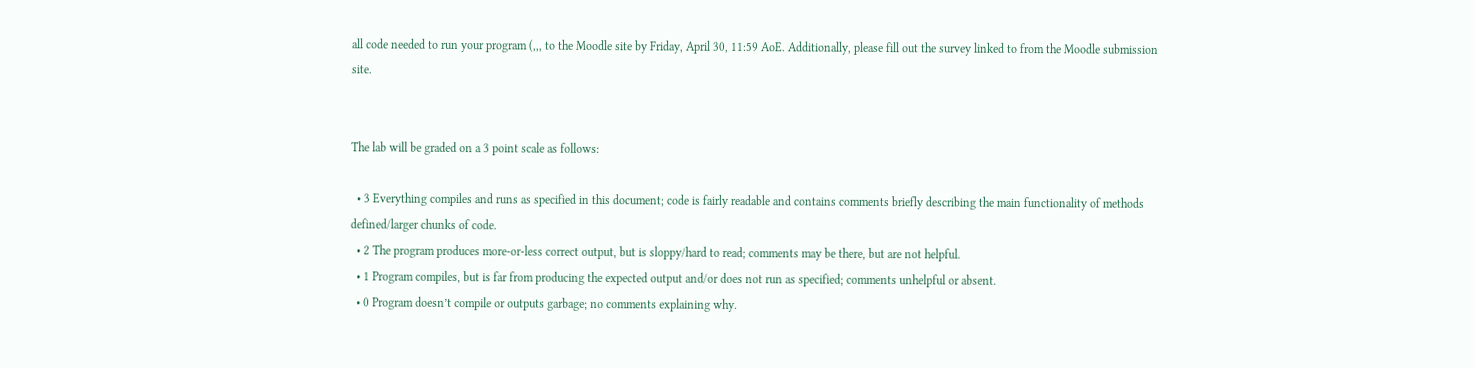all code needed to run your program (,,, to the Moodle site by Friday, April 30, 11:59 AoE. Additionally, please fill out the survey linked to from the Moodle submission site.


The lab will be graded on a 3 point scale as follows:

  • 3 Everything compiles and runs as specified in this document; code is fairly readable and contains comments briefly describing the main functionality of methods defined/larger chunks of code.
  • 2 The program produces more-or-less correct output, but is sloppy/hard to read; comments may be there, but are not helpful.
  • 1 Program compiles, but is far from producing the expected output and/or does not run as specified; comments unhelpful or absent.
  • 0 Program doesn’t compile or outputs garbage; no comments explaining why.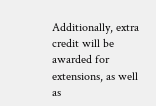Additionally, extra credit will be awarded for extensions, as well as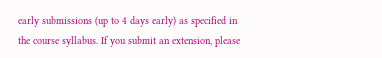early submissions (up to 4 days early) as specified in the course syllabus. If you submit an extension, please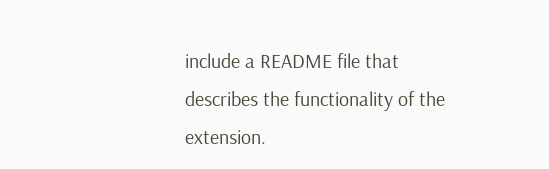include a README file that describes the functionality of the extension.